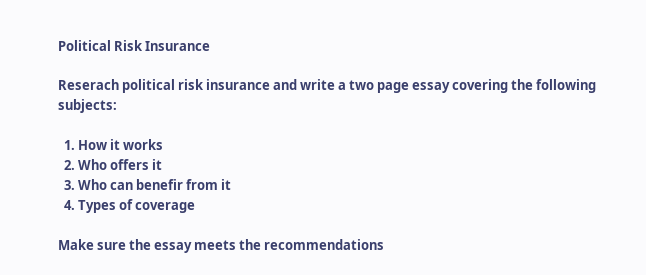Political Risk Insurance

Reserach political risk insurance and write a two page essay covering the following subjects:

  1. How it works
  2. Who offers it
  3. Who can benefir from it
  4. Types of coverage

Make sure the essay meets the recommendations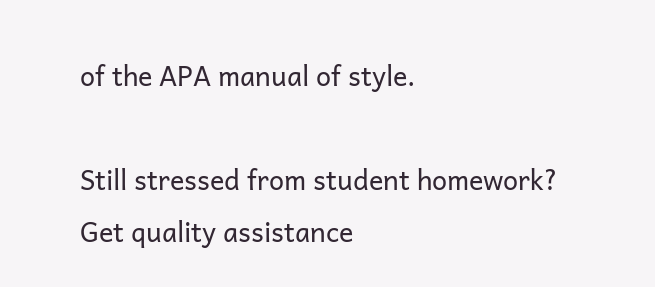of the APA manual of style.

Still stressed from student homework?
Get quality assistance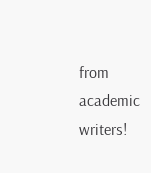from academic writers!